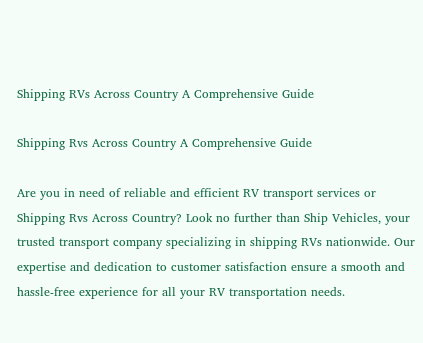Shipping RVs Across Country A Comprehensive Guide

Shipping Rvs Across Country A Comprehensive Guide

Are you in need of reliable and efficient RV transport services or Shipping Rvs Across Country? Look no further than Ship Vehicles, your trusted transport company specializing in shipping RVs nationwide. Our expertise and dedication to customer satisfaction ensure a smooth and hassle-free experience for all your RV transportation needs.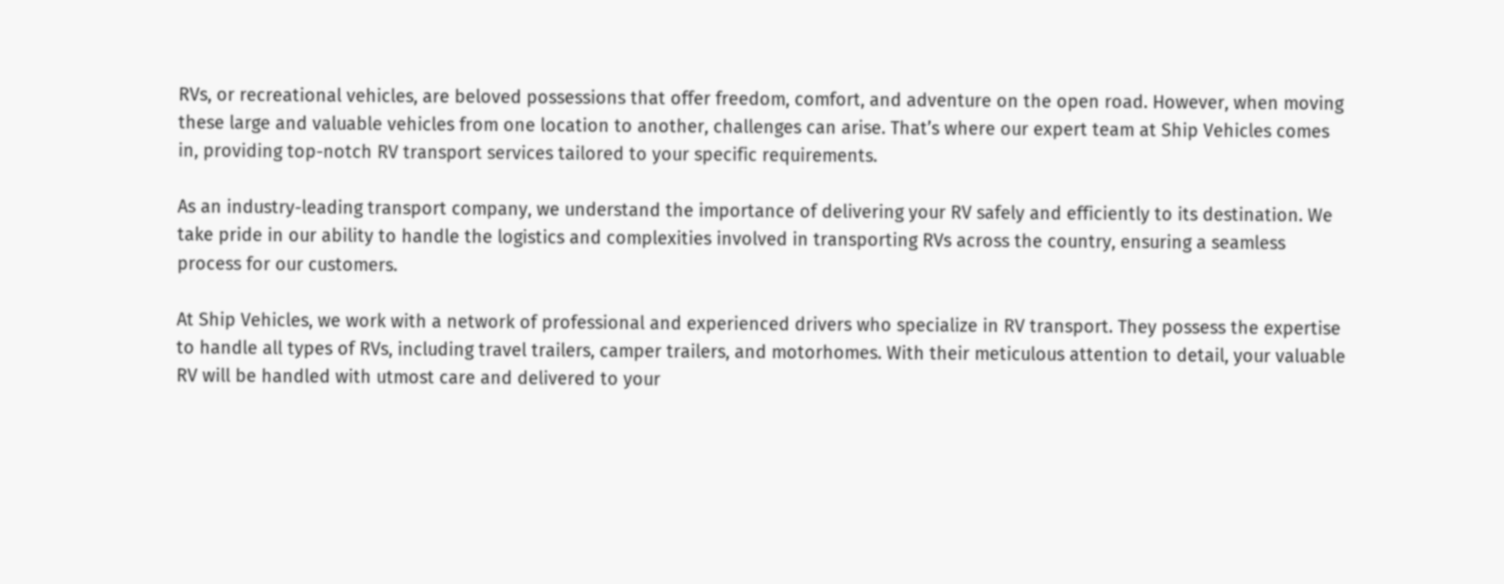RVs, or recreational vehicles, are beloved possessions that offer freedom, comfort, and adventure on the open road. However, when moving these large and valuable vehicles from one location to another, challenges can arise. That’s where our expert team at Ship Vehicles comes in, providing top-notch RV transport services tailored to your specific requirements.

As an industry-leading transport company, we understand the importance of delivering your RV safely and efficiently to its destination. We take pride in our ability to handle the logistics and complexities involved in transporting RVs across the country, ensuring a seamless process for our customers.

At Ship Vehicles, we work with a network of professional and experienced drivers who specialize in RV transport. They possess the expertise to handle all types of RVs, including travel trailers, camper trailers, and motorhomes. With their meticulous attention to detail, your valuable RV will be handled with utmost care and delivered to your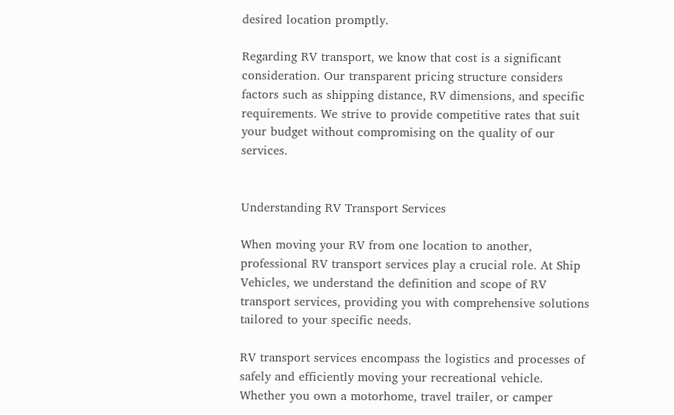desired location promptly.

Regarding RV transport, we know that cost is a significant consideration. Our transparent pricing structure considers factors such as shipping distance, RV dimensions, and specific requirements. We strive to provide competitive rates that suit your budget without compromising on the quality of our services.


Understanding RV Transport Services

When moving your RV from one location to another, professional RV transport services play a crucial role. At Ship Vehicles, we understand the definition and scope of RV transport services, providing you with comprehensive solutions tailored to your specific needs.

RV transport services encompass the logistics and processes of safely and efficiently moving your recreational vehicle. Whether you own a motorhome, travel trailer, or camper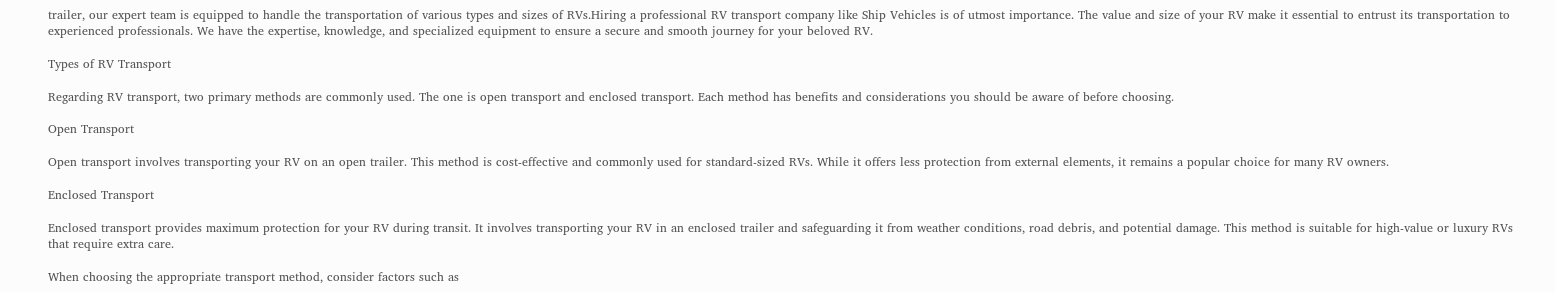trailer, our expert team is equipped to handle the transportation of various types and sizes of RVs.Hiring a professional RV transport company like Ship Vehicles is of utmost importance. The value and size of your RV make it essential to entrust its transportation to experienced professionals. We have the expertise, knowledge, and specialized equipment to ensure a secure and smooth journey for your beloved RV.

Types of RV Transport

Regarding RV transport, two primary methods are commonly used. The one is open transport and enclosed transport. Each method has benefits and considerations you should be aware of before choosing.

Open Transport

Open transport involves transporting your RV on an open trailer. This method is cost-effective and commonly used for standard-sized RVs. While it offers less protection from external elements, it remains a popular choice for many RV owners.

Enclosed Transport

Enclosed transport provides maximum protection for your RV during transit. It involves transporting your RV in an enclosed trailer and safeguarding it from weather conditions, road debris, and potential damage. This method is suitable for high-value or luxury RVs that require extra care.

When choosing the appropriate transport method, consider factors such as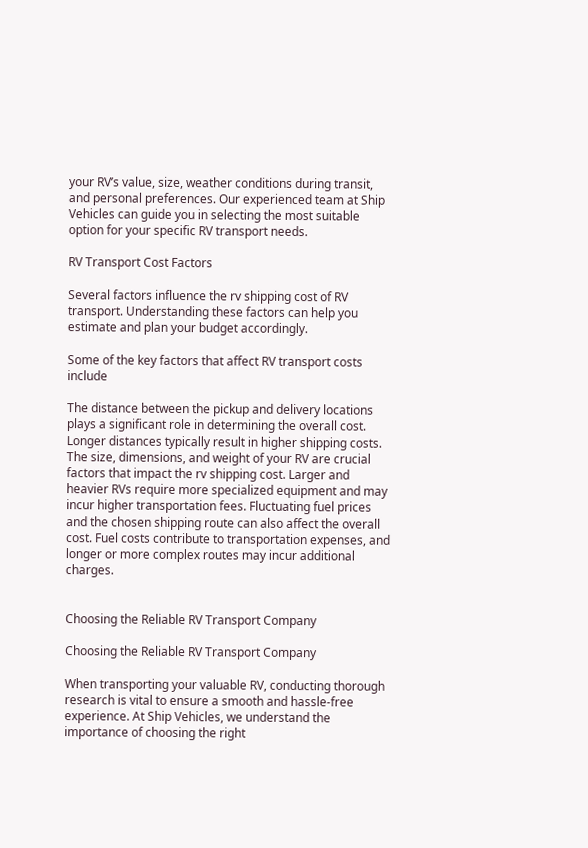your RV’s value, size, weather conditions during transit, and personal preferences. Our experienced team at Ship Vehicles can guide you in selecting the most suitable option for your specific RV transport needs.

RV Transport Cost Factors

Several factors influence the rv shipping cost of RV transport. Understanding these factors can help you estimate and plan your budget accordingly.

Some of the key factors that affect RV transport costs include

The distance between the pickup and delivery locations plays a significant role in determining the overall cost. Longer distances typically result in higher shipping costs. The size, dimensions, and weight of your RV are crucial factors that impact the rv shipping cost. Larger and heavier RVs require more specialized equipment and may incur higher transportation fees. Fluctuating fuel prices and the chosen shipping route can also affect the overall cost. Fuel costs contribute to transportation expenses, and longer or more complex routes may incur additional charges.


Choosing the Reliable RV Transport Company

Choosing the Reliable RV Transport Company

When transporting your valuable RV, conducting thorough research is vital to ensure a smooth and hassle-free experience. At Ship Vehicles, we understand the importance of choosing the right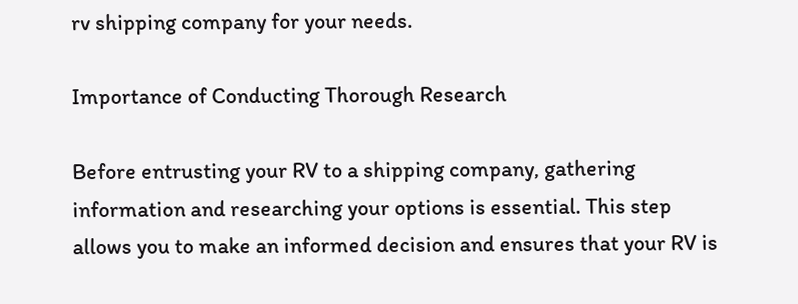rv shipping company for your needs.

Importance of Conducting Thorough Research

Before entrusting your RV to a shipping company, gathering information and researching your options is essential. This step allows you to make an informed decision and ensures that your RV is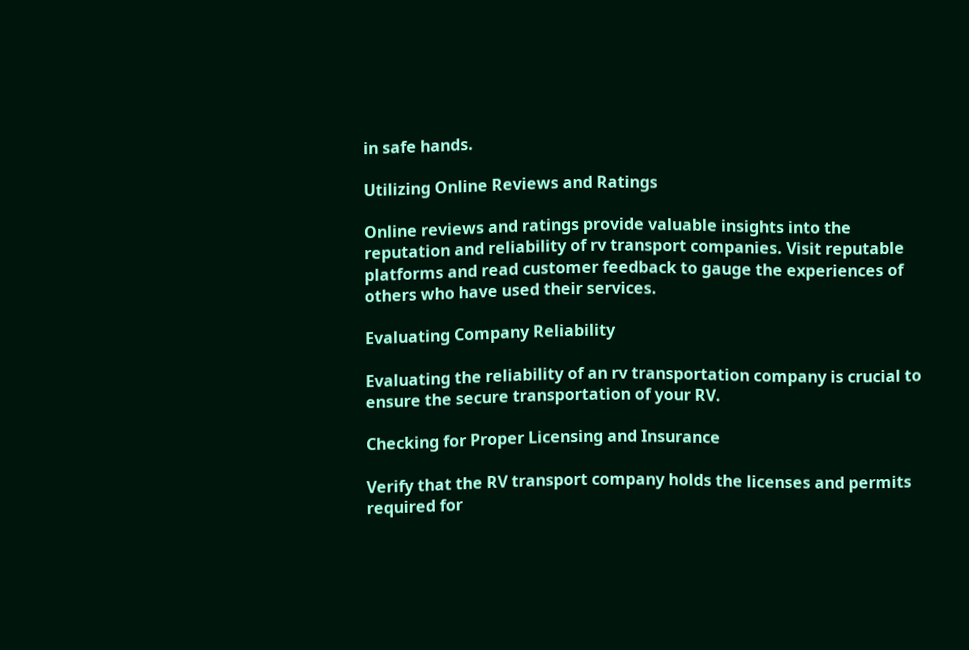in safe hands.

Utilizing Online Reviews and Ratings

Online reviews and ratings provide valuable insights into the reputation and reliability of rv transport companies. Visit reputable platforms and read customer feedback to gauge the experiences of others who have used their services.

Evaluating Company Reliability

Evaluating the reliability of an rv transportation company is crucial to ensure the secure transportation of your RV.

Checking for Proper Licensing and Insurance

Verify that the RV transport company holds the licenses and permits required for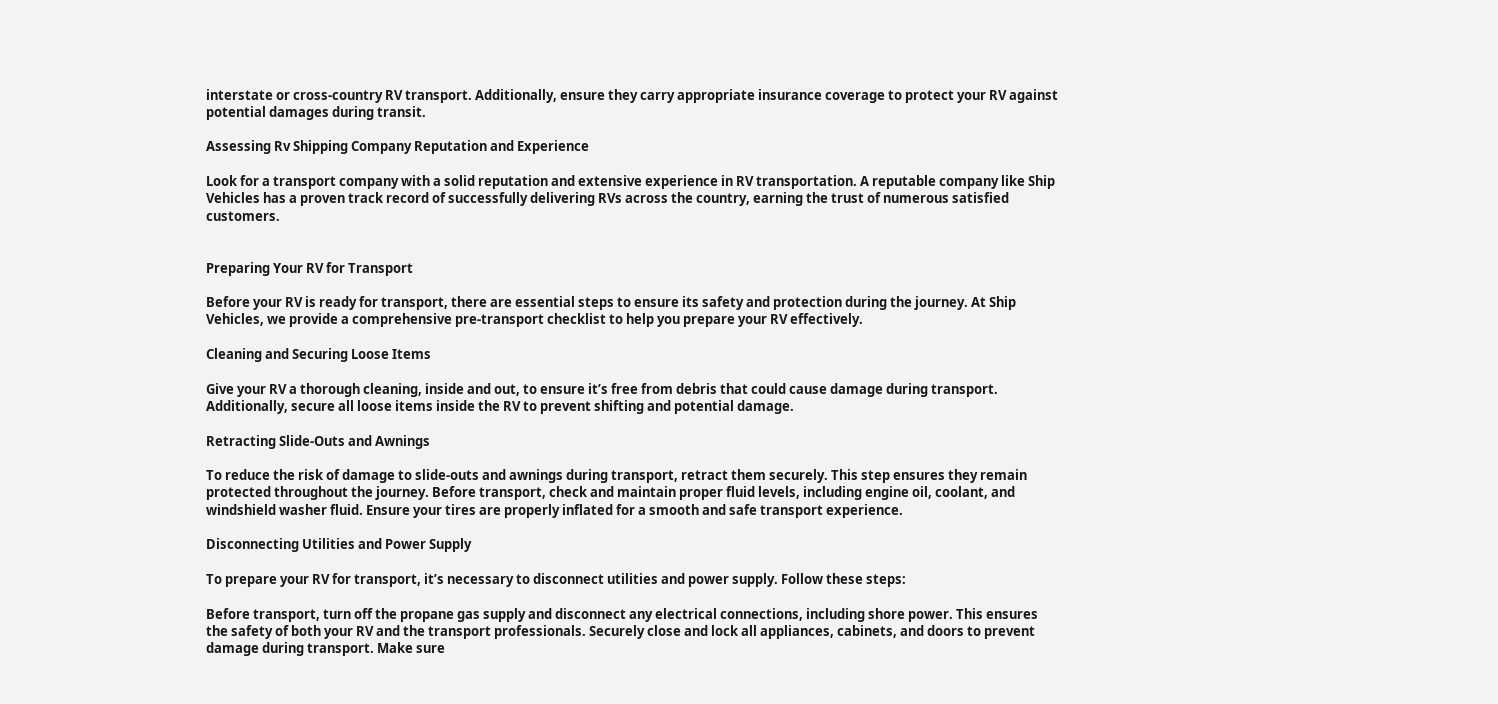interstate or cross-country RV transport. Additionally, ensure they carry appropriate insurance coverage to protect your RV against potential damages during transit.

Assessing Rv Shipping Company Reputation and Experience

Look for a transport company with a solid reputation and extensive experience in RV transportation. A reputable company like Ship Vehicles has a proven track record of successfully delivering RVs across the country, earning the trust of numerous satisfied customers.


Preparing Your RV for Transport

Before your RV is ready for transport, there are essential steps to ensure its safety and protection during the journey. At Ship Vehicles, we provide a comprehensive pre-transport checklist to help you prepare your RV effectively.

Cleaning and Securing Loose Items

Give your RV a thorough cleaning, inside and out, to ensure it’s free from debris that could cause damage during transport. Additionally, secure all loose items inside the RV to prevent shifting and potential damage.

Retracting Slide-Outs and Awnings

To reduce the risk of damage to slide-outs and awnings during transport, retract them securely. This step ensures they remain protected throughout the journey. Before transport, check and maintain proper fluid levels, including engine oil, coolant, and windshield washer fluid. Ensure your tires are properly inflated for a smooth and safe transport experience.

Disconnecting Utilities and Power Supply

To prepare your RV for transport, it’s necessary to disconnect utilities and power supply. Follow these steps:

Before transport, turn off the propane gas supply and disconnect any electrical connections, including shore power. This ensures the safety of both your RV and the transport professionals. Securely close and lock all appliances, cabinets, and doors to prevent damage during transport. Make sure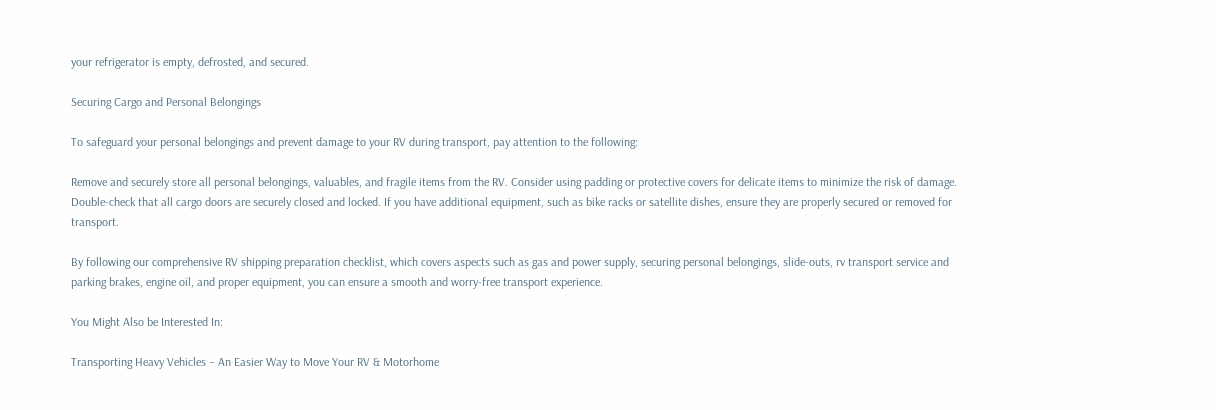your refrigerator is empty, defrosted, and secured.

Securing Cargo and Personal Belongings

To safeguard your personal belongings and prevent damage to your RV during transport, pay attention to the following:

Remove and securely store all personal belongings, valuables, and fragile items from the RV. Consider using padding or protective covers for delicate items to minimize the risk of damage. Double-check that all cargo doors are securely closed and locked. If you have additional equipment, such as bike racks or satellite dishes, ensure they are properly secured or removed for transport.

By following our comprehensive RV shipping preparation checklist, which covers aspects such as gas and power supply, securing personal belongings, slide-outs, rv transport service and parking brakes, engine oil, and proper equipment, you can ensure a smooth and worry-free transport experience.

You Might Also be Interested In:

Transporting Heavy Vehicles – An Easier Way to Move Your RV & Motorhome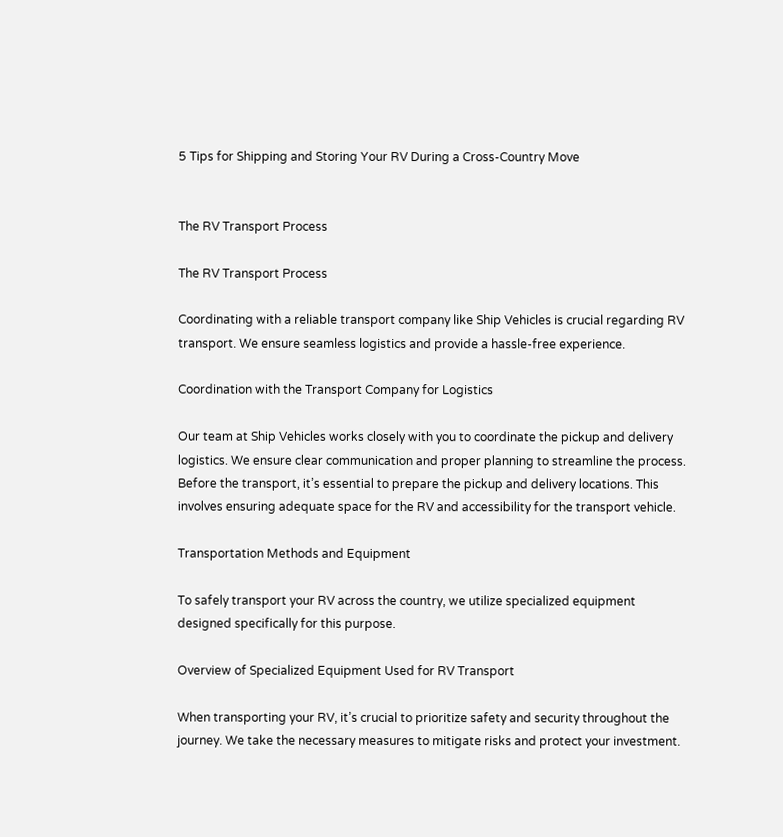5 Tips for Shipping and Storing Your RV During a Cross-Country Move


The RV Transport Process

The RV Transport Process

Coordinating with a reliable transport company like Ship Vehicles is crucial regarding RV transport. We ensure seamless logistics and provide a hassle-free experience.

Coordination with the Transport Company for Logistics

Our team at Ship Vehicles works closely with you to coordinate the pickup and delivery logistics. We ensure clear communication and proper planning to streamline the process. Before the transport, it’s essential to prepare the pickup and delivery locations. This involves ensuring adequate space for the RV and accessibility for the transport vehicle.

Transportation Methods and Equipment

To safely transport your RV across the country, we utilize specialized equipment designed specifically for this purpose.

Overview of Specialized Equipment Used for RV Transport

When transporting your RV, it’s crucial to prioritize safety and security throughout the journey. We take the necessary measures to mitigate risks and protect your investment.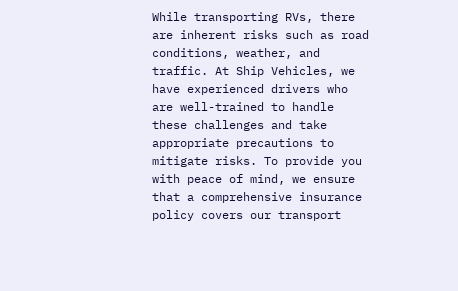While transporting RVs, there are inherent risks such as road conditions, weather, and traffic. At Ship Vehicles, we have experienced drivers who are well-trained to handle these challenges and take appropriate precautions to mitigate risks. To provide you with peace of mind, we ensure that a comprehensive insurance policy covers our transport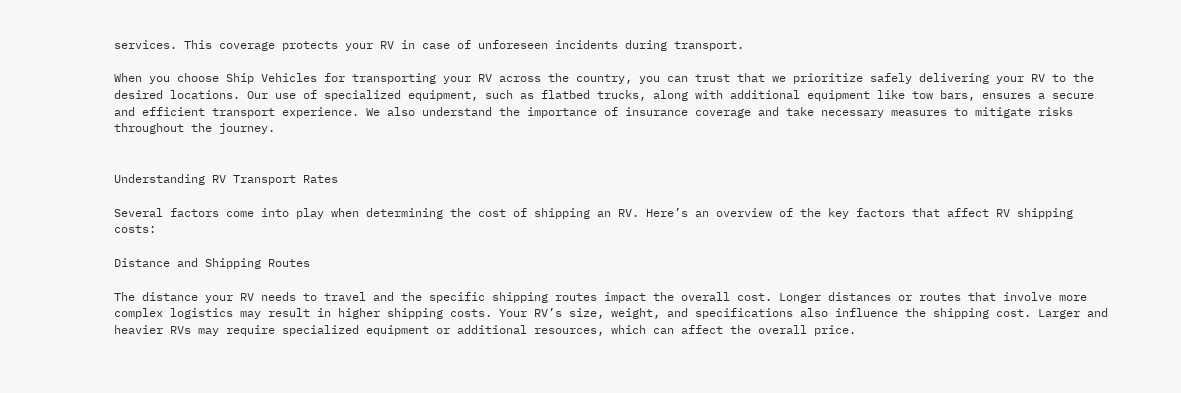services. This coverage protects your RV in case of unforeseen incidents during transport.

When you choose Ship Vehicles for transporting your RV across the country, you can trust that we prioritize safely delivering your RV to the desired locations. Our use of specialized equipment, such as flatbed trucks, along with additional equipment like tow bars, ensures a secure and efficient transport experience. We also understand the importance of insurance coverage and take necessary measures to mitigate risks throughout the journey.


Understanding RV Transport Rates

Several factors come into play when determining the cost of shipping an RV. Here’s an overview of the key factors that affect RV shipping costs:

Distance and Shipping Routes

The distance your RV needs to travel and the specific shipping routes impact the overall cost. Longer distances or routes that involve more complex logistics may result in higher shipping costs. Your RV’s size, weight, and specifications also influence the shipping cost. Larger and heavier RVs may require specialized equipment or additional resources, which can affect the overall price.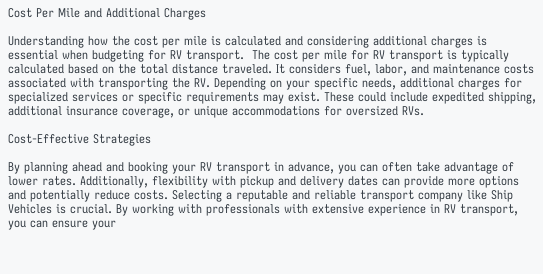Cost Per Mile and Additional Charges

Understanding how the cost per mile is calculated and considering additional charges is essential when budgeting for RV transport.  The cost per mile for RV transport is typically calculated based on the total distance traveled. It considers fuel, labor, and maintenance costs associated with transporting the RV. Depending on your specific needs, additional charges for specialized services or specific requirements may exist. These could include expedited shipping, additional insurance coverage, or unique accommodations for oversized RVs.

Cost-Effective Strategies

By planning ahead and booking your RV transport in advance, you can often take advantage of lower rates. Additionally, flexibility with pickup and delivery dates can provide more options and potentially reduce costs. Selecting a reputable and reliable transport company like Ship Vehicles is crucial. By working with professionals with extensive experience in RV transport, you can ensure your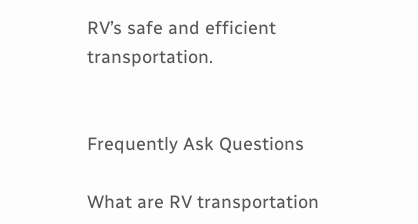RV’s safe and efficient transportation.


Frequently Ask Questions

What are RV transportation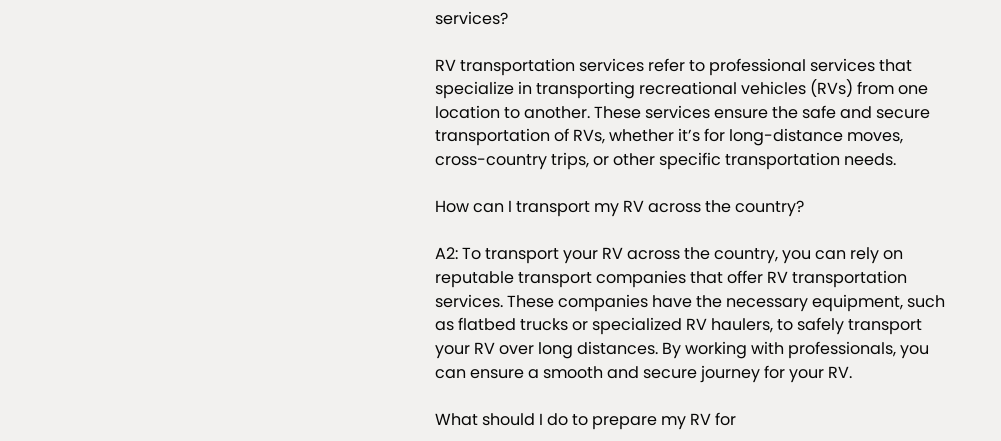services?

RV transportation services refer to professional services that specialize in transporting recreational vehicles (RVs) from one location to another. These services ensure the safe and secure transportation of RVs, whether it’s for long-distance moves, cross-country trips, or other specific transportation needs.

How can I transport my RV across the country?

A2: To transport your RV across the country, you can rely on reputable transport companies that offer RV transportation services. These companies have the necessary equipment, such as flatbed trucks or specialized RV haulers, to safely transport your RV over long distances. By working with professionals, you can ensure a smooth and secure journey for your RV.

What should I do to prepare my RV for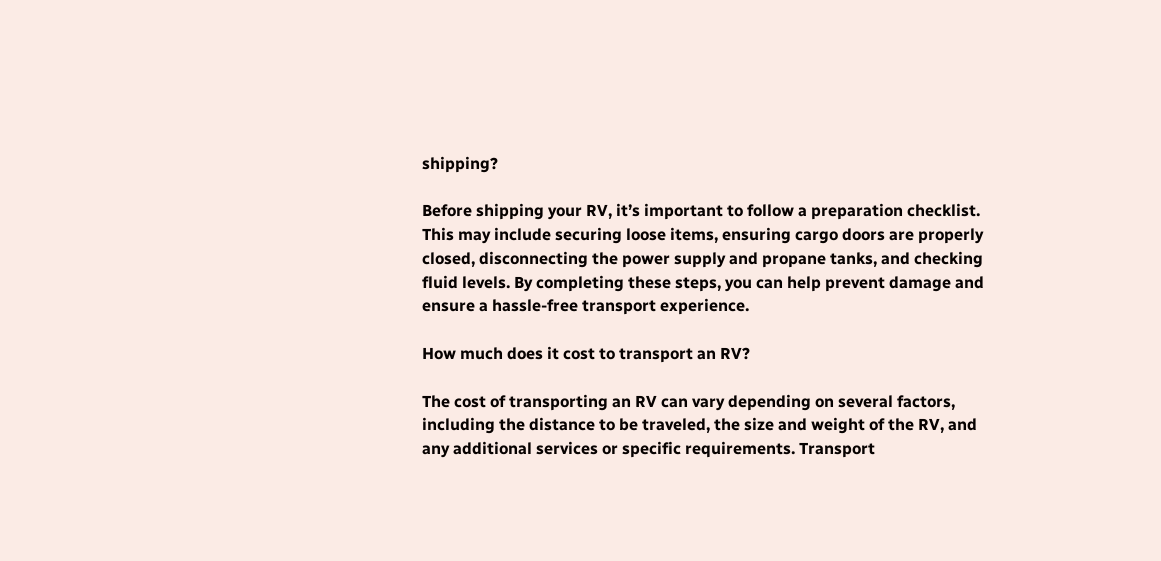shipping?

Before shipping your RV, it’s important to follow a preparation checklist. This may include securing loose items, ensuring cargo doors are properly closed, disconnecting the power supply and propane tanks, and checking fluid levels. By completing these steps, you can help prevent damage and ensure a hassle-free transport experience.

How much does it cost to transport an RV?

The cost of transporting an RV can vary depending on several factors, including the distance to be traveled, the size and weight of the RV, and any additional services or specific requirements. Transport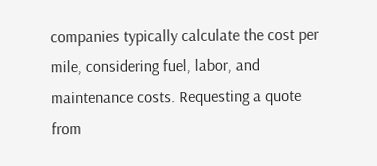companies typically calculate the cost per mile, considering fuel, labor, and maintenance costs. Requesting a quote from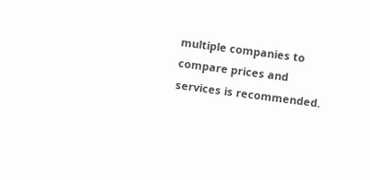multiple companies to compare prices and services is recommended.